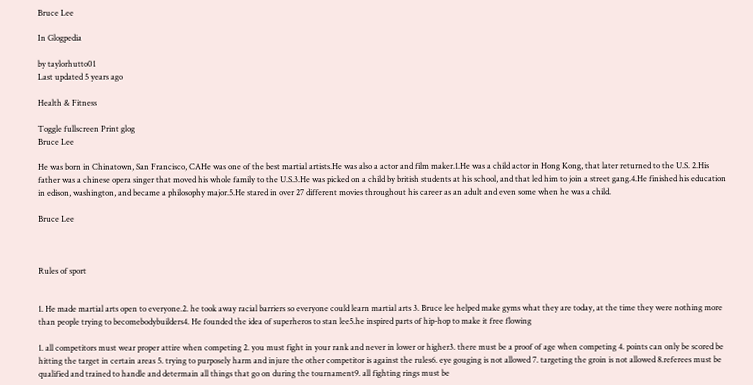Bruce Lee

In Glogpedia

by taylorhutto01
Last updated 5 years ago

Health & Fitness

Toggle fullscreen Print glog
Bruce Lee

He was born in Chinatown, San Francisco, CAHe was one of the best martial artists.He was also a actor and film maker.1.He was a child actor in Hong Kong, that later returned to the U.S. 2.His father was a chinese opera singer that moved his whole family to the U.S.3.He was picked on a child by british students at his school, and that led him to join a street gang.4.He finished his education in edison, washington, and became a philosophy major.5.He stared in over 27 different movies throughout his career as an adult and even some when he was a child.

Bruce Lee



Rules of sport


1. He made martial arts open to everyone.2. he took away racial barriers so everyone could learn martial arts 3. Bruce lee helped make gyms what they are today, at the time they were nothing more than people trying to becomebodybuilders4. He founded the idea of superheros to stan lee5.he inspired parts of hip-hop to make it free flowing

1. all competitors must wear proper attire when competing 2. you must fight in your rank and never in lower or higher3. there must be a proof of age when competing 4. points can only be scored be hitting the target in certain areas 5. trying to purposely harm and injure the other competitor is against the rules6. eye gouging is not allowed 7. targeting the groin is not allowed 8.referees must be qualified and trained to handle and determain all things that go on during the tournament9. all fighting rings must be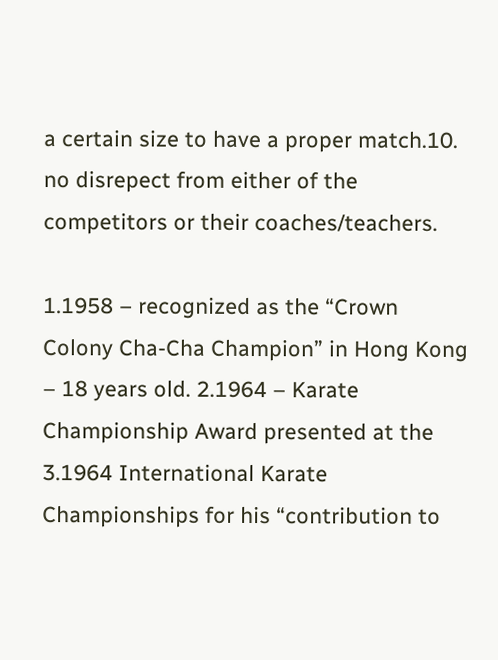a certain size to have a proper match.10. no disrepect from either of the competitors or their coaches/teachers.

1.1958 – recognized as the “Crown Colony Cha-Cha Champion” in Hong Kong – 18 years old. 2.1964 – Karate Championship Award presented at the 3.1964 International Karate Championships for his “contribution to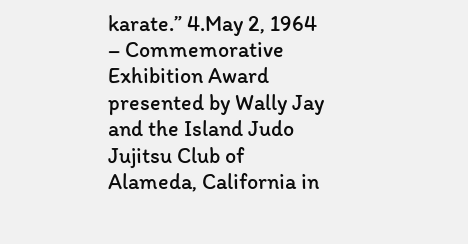karate.” 4.May 2, 1964 – Commemorative Exhibition Award presented by Wally Jay and the Island Judo Jujitsu Club of Alameda, California in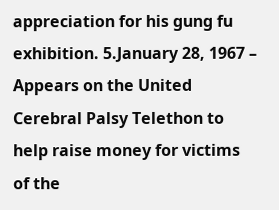appreciation for his gung fu exhibition. 5.January 28, 1967 – Appears on the United Cerebral Palsy Telethon to help raise money for victims of the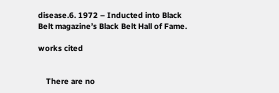disease.6. 1972 – Inducted into Black Belt magazine’s Black Belt Hall of Fame.

works cited


    There are no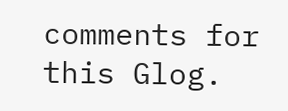comments for this Glog.